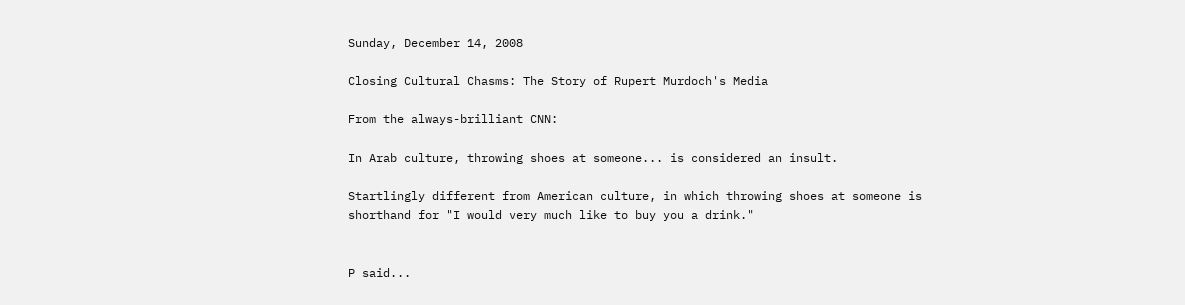Sunday, December 14, 2008

Closing Cultural Chasms: The Story of Rupert Murdoch's Media

From the always-brilliant CNN:

In Arab culture, throwing shoes at someone... is considered an insult.

Startlingly different from American culture, in which throwing shoes at someone is shorthand for "I would very much like to buy you a drink."


P said...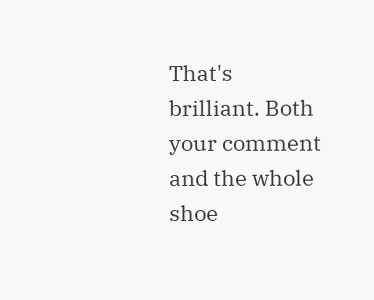That's brilliant. Both your comment and the whole shoe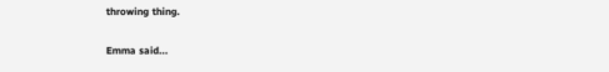throwing thing.

Emma said...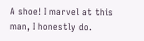A shoe! I marvel at this man, I honestly do.